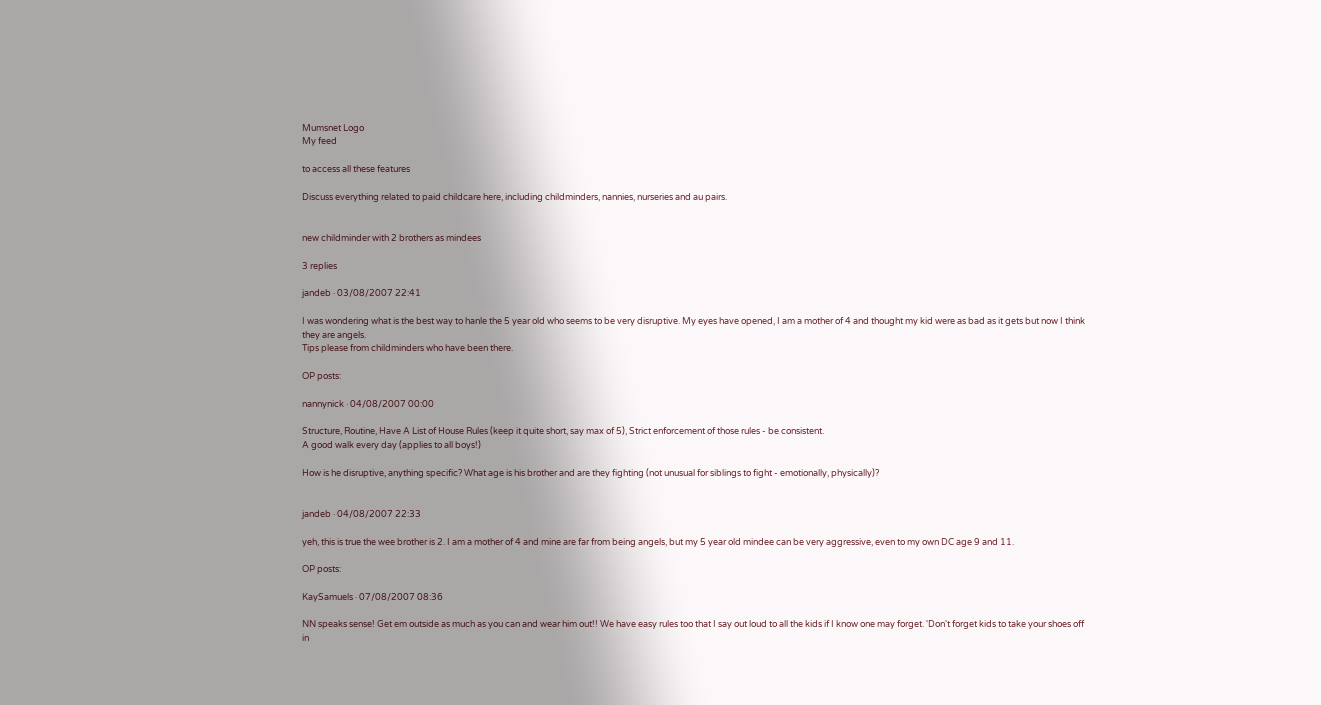Mumsnet Logo
My feed

to access all these features

Discuss everything related to paid childcare here, including childminders, nannies, nurseries and au pairs.


new childminder with 2 brothers as mindees

3 replies

jandeb · 03/08/2007 22:41

I was wondering what is the best way to hanle the 5 year old who seems to be very disruptive. My eyes have opened, I am a mother of 4 and thought my kid were as bad as it gets but now I think they are angels.
Tips please from childminders who have been there.

OP posts:

nannynick · 04/08/2007 00:00

Structure, Routine, Have A List of House Rules (keep it quite short, say max of 5), Strict enforcement of those rules - be consistent.
A good walk every day (applies to all boys!)

How is he disruptive, anything specific? What age is his brother and are they fighting (not unusual for siblings to fight - emotionally, physically)?


jandeb · 04/08/2007 22:33

yeh, this is true the wee brother is 2. I am a mother of 4 and mine are far from being angels, but my 5 year old mindee can be very aggressive, even to my own DC age 9 and 11.

OP posts:

KaySamuels · 07/08/2007 08:36

NN speaks sense! Get em outside as much as you can and wear him out!! We have easy rules too that I say out loud to all the kids if I know one may forget. 'Don't forget kids to take your shoes off in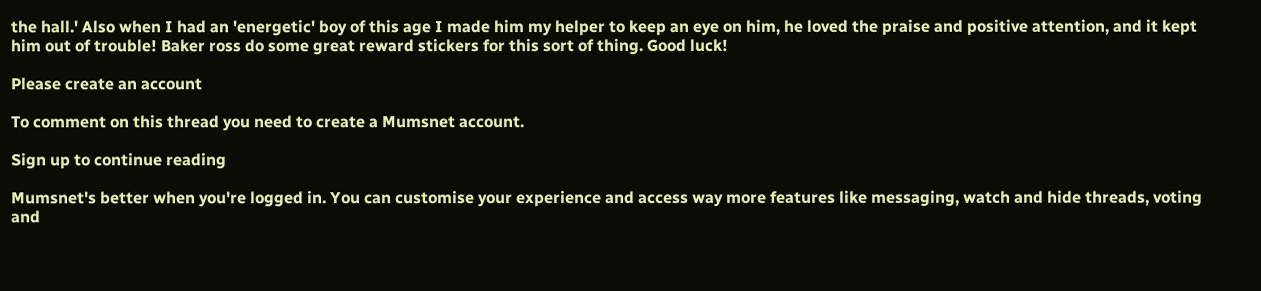the hall.' Also when I had an 'energetic' boy of this age I made him my helper to keep an eye on him, he loved the praise and positive attention, and it kept him out of trouble! Baker ross do some great reward stickers for this sort of thing. Good luck!

Please create an account

To comment on this thread you need to create a Mumsnet account.

Sign up to continue reading

Mumsnet's better when you're logged in. You can customise your experience and access way more features like messaging, watch and hide threads, voting and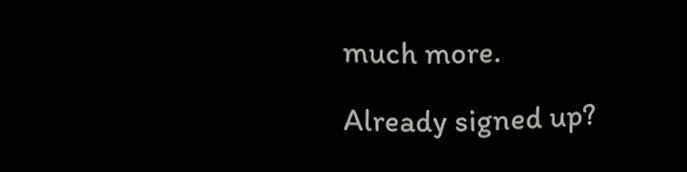much more.

Already signed up?